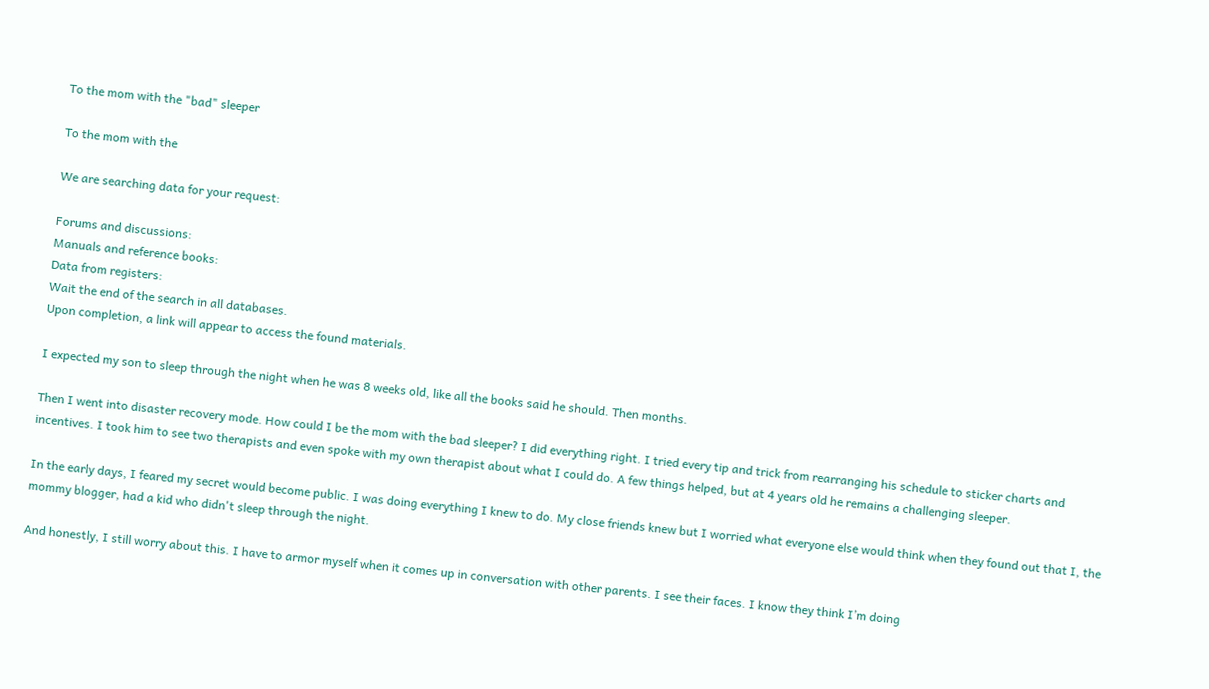To the mom with the "bad" sleeper

To the mom with the

We are searching data for your request:

Forums and discussions:
Manuals and reference books:
Data from registers:
Wait the end of the search in all databases.
Upon completion, a link will appear to access the found materials.

I expected my son to sleep through the night when he was 8 weeks old, like all the books said he should. Then months.

Then I went into disaster recovery mode. How could I be the mom with the bad sleeper? I did everything right. I tried every tip and trick from rearranging his schedule to sticker charts and incentives. I took him to see two therapists and even spoke with my own therapist about what I could do. A few things helped, but at 4 years old he remains a challenging sleeper.

In the early days, I feared my secret would become public. I was doing everything I knew to do. My close friends knew but I worried what everyone else would think when they found out that I, the mommy blogger, had a kid who didn't sleep through the night.

And honestly, I still worry about this. I have to armor myself when it comes up in conversation with other parents. I see their faces. I know they think I’m doing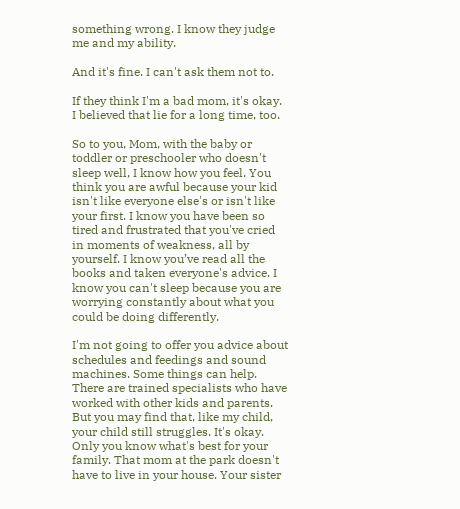something wrong. I know they judge me and my ability.

And it's fine. I can't ask them not to.

If they think I'm a bad mom, it's okay. I believed that lie for a long time, too.

So to you, Mom, with the baby or toddler or preschooler who doesn't sleep well, I know how you feel. You think you are awful because your kid isn't like everyone else's or isn't like your first. I know you have been so tired and frustrated that you've cried in moments of weakness, all by yourself. I know you’ve read all the books and taken everyone's advice. I know you can't sleep because you are worrying constantly about what you could be doing differently.

I'm not going to offer you advice about schedules and feedings and sound machines. Some things can help. There are trained specialists who have worked with other kids and parents. But you may find that, like my child, your child still struggles. It's okay. Only you know what's best for your family. That mom at the park doesn't have to live in your house. Your sister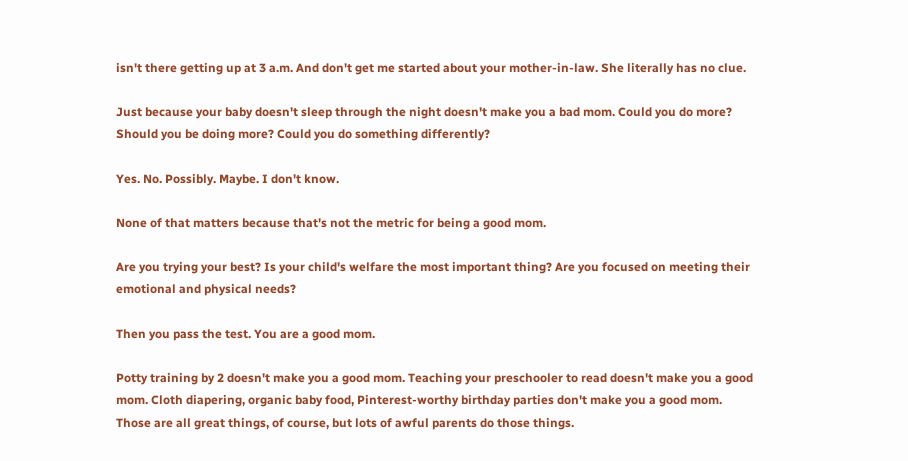isn't there getting up at 3 a.m. And don't get me started about your mother-in-law. She literally has no clue.

Just because your baby doesn't sleep through the night doesn't make you a bad mom. Could you do more? Should you be doing more? Could you do something differently?

Yes. No. Possibly. Maybe. I don't know.

None of that matters because that's not the metric for being a good mom.

Are you trying your best? Is your child's welfare the most important thing? Are you focused on meeting their emotional and physical needs?

Then you pass the test. You are a good mom.

Potty training by 2 doesn't make you a good mom. Teaching your preschooler to read doesn't make you a good mom. Cloth diapering, organic baby food, Pinterest-worthy birthday parties don't make you a good mom. Those are all great things, of course, but lots of awful parents do those things.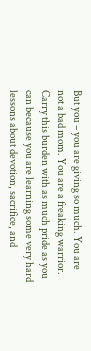But you – you are giving so much. You are not a bad mom. You are a freaking warrior. Carry this burden with as much pride as you can because you are learning some very hard lessons about devotion, sacrifice, and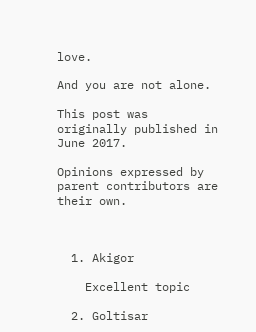love.

And you are not alone.

This post was originally published in June 2017.

Opinions expressed by parent contributors are their own.



  1. Akigor

    Excellent topic

  2. Goltisar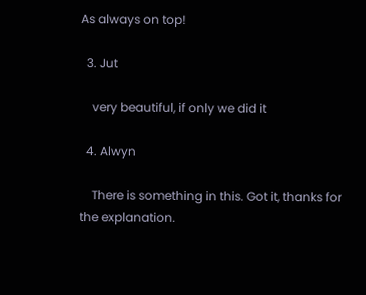As always on top!

  3. Jut

    very beautiful, if only we did it

  4. Alwyn

    There is something in this. Got it, thanks for the explanation.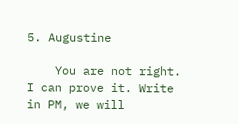5. Augustine

    You are not right. I can prove it. Write in PM, we will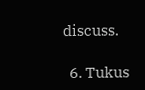discuss.

  6. Tukus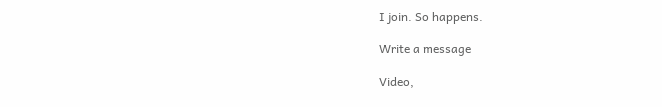I join. So happens.

Write a message

Video,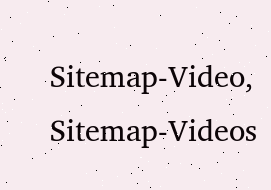Sitemap-Video, Sitemap-Videos